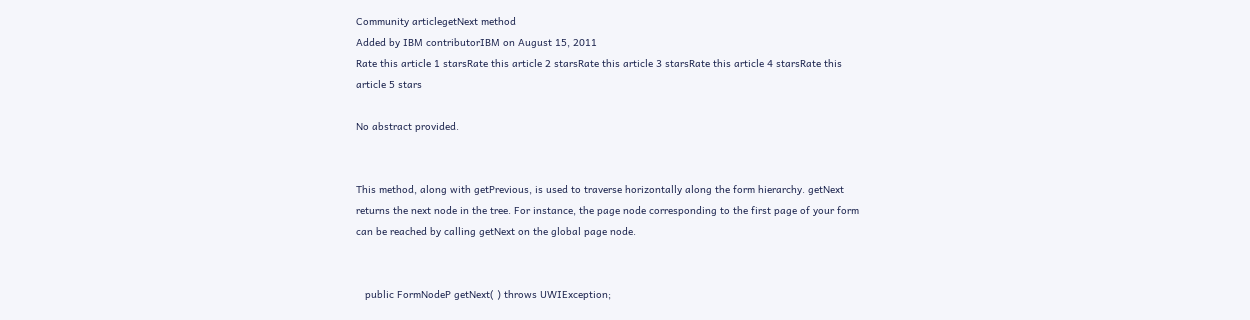Community articlegetNext method
Added by IBM contributorIBM on August 15, 2011
Rate this article 1 starsRate this article 2 starsRate this article 3 starsRate this article 4 starsRate this article 5 stars

No abstract provided.


This method, along with getPrevious, is used to traverse horizontally along the form hierarchy. getNext returns the next node in the tree. For instance, the page node corresponding to the first page of your form can be reached by calling getNext on the global page node.


   public FormNodeP getNext( ) throws UWIException;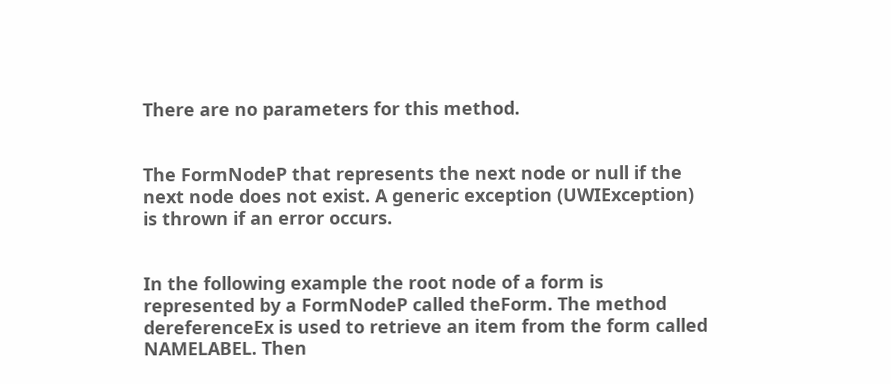There are no parameters for this method.


The FormNodeP that represents the next node or null if the next node does not exist. A generic exception (UWIException) is thrown if an error occurs.


In the following example the root node of a form is represented by a FormNodeP called theForm. The method dereferenceEx is used to retrieve an item from the form called NAMELABEL. Then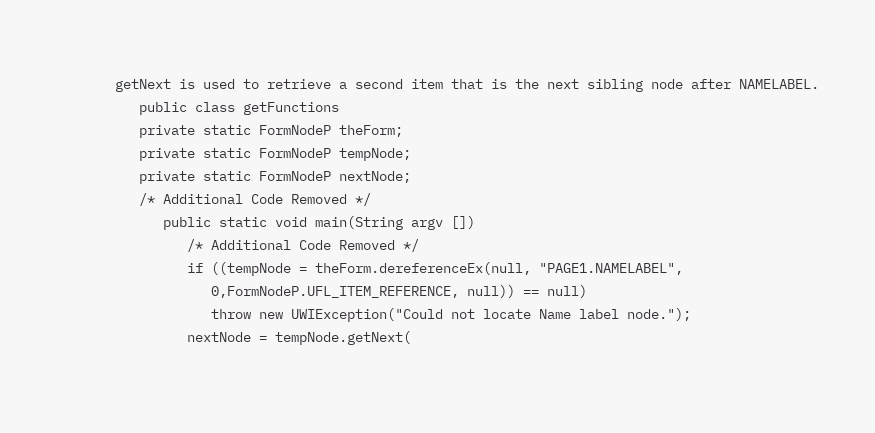getNext is used to retrieve a second item that is the next sibling node after NAMELABEL.
   public class getFunctions
   private static FormNodeP theForm;
   private static FormNodeP tempNode;
   private static FormNodeP nextNode;
   /* Additional Code Removed */
      public static void main(String argv [])
         /* Additional Code Removed */
         if ((tempNode = theForm.dereferenceEx(null, "PAGE1.NAMELABEL",
            0,FormNodeP.UFL_ITEM_REFERENCE, null)) == null)
            throw new UWIException("Could not locate Name label node.");
         nextNode = tempNode.getNext(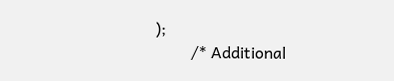);
         /* Additional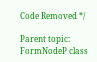Code Removed */

Parent topic:
FormNodeP class